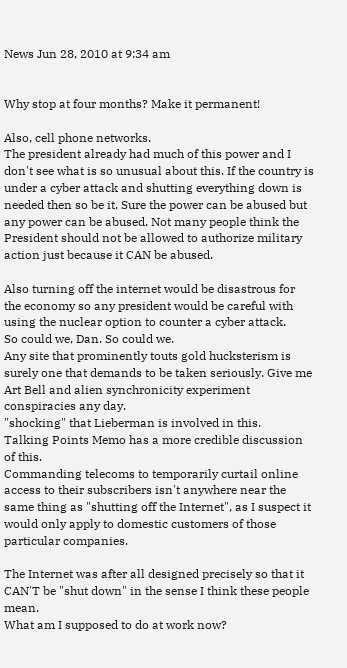News Jun 28, 2010 at 9:34 am


Why stop at four months? Make it permanent!

Also, cell phone networks.
The president already had much of this power and I don't see what is so unusual about this. If the country is under a cyber attack and shutting everything down is needed then so be it. Sure the power can be abused but any power can be abused. Not many people think the President should not be allowed to authorize military action just because it CAN be abused.

Also turning off the internet would be disastrous for the economy so any president would be careful with using the nuclear option to counter a cyber attack.
So could we, Dan. So could we.
Any site that prominently touts gold hucksterism is surely one that demands to be taken seriously. Give me Art Bell and alien synchronicity experiment conspiracies any day.
"shocking" that Lieberman is involved in this.
Talking Points Memo has a more credible discussion of this.
Commanding telecoms to temporarily curtail online access to their subscribers isn't anywhere near the same thing as "shutting off the Internet", as I suspect it would only apply to domestic customers of those particular companies.

The Internet was after all designed precisely so that it CAN'T be "shut down" in the sense I think these people mean.
What am I supposed to do at work now?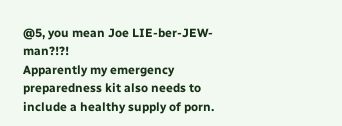@5, you mean Joe LIE-ber-JEW-man?!?!
Apparently my emergency preparedness kit also needs to include a healthy supply of porn.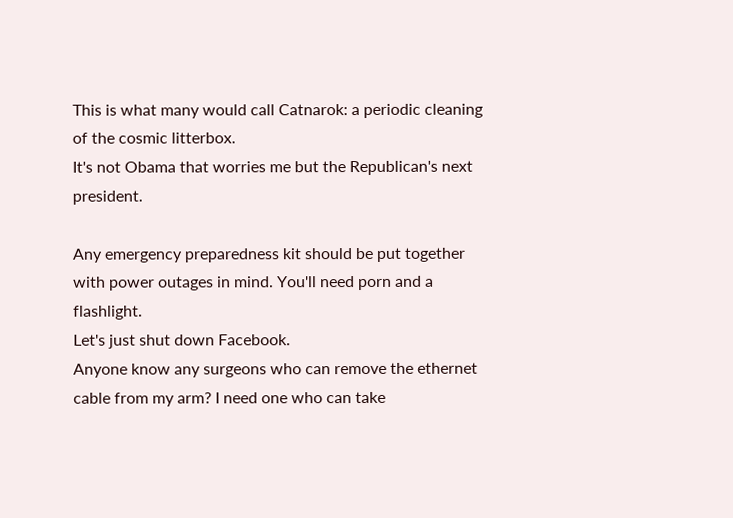This is what many would call Catnarok: a periodic cleaning of the cosmic litterbox.
It's not Obama that worries me but the Republican's next president.

Any emergency preparedness kit should be put together with power outages in mind. You'll need porn and a flashlight.
Let's just shut down Facebook.
Anyone know any surgeons who can remove the ethernet cable from my arm? I need one who can take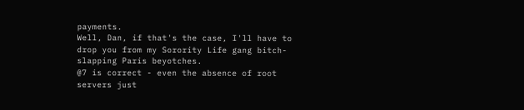payments.
Well, Dan, if that's the case, I'll have to drop you from my Sorority Life gang bitch-slapping Paris beyotches.
@7 is correct - even the absence of root servers just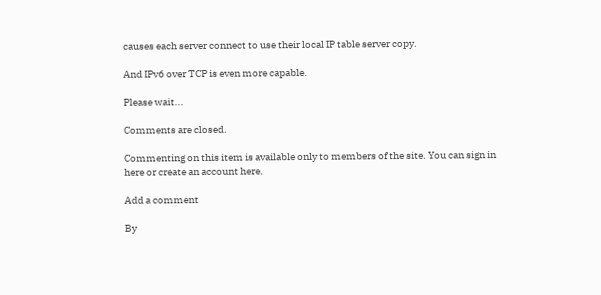causes each server connect to use their local IP table server copy.

And IPv6 over TCP is even more capable.

Please wait...

Comments are closed.

Commenting on this item is available only to members of the site. You can sign in here or create an account here.

Add a comment

By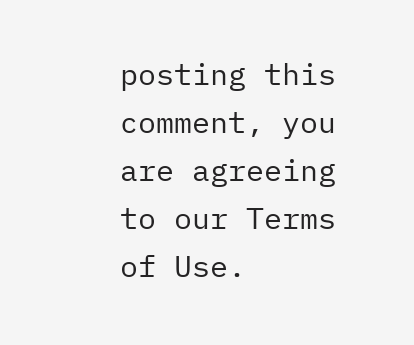posting this comment, you are agreeing to our Terms of Use.